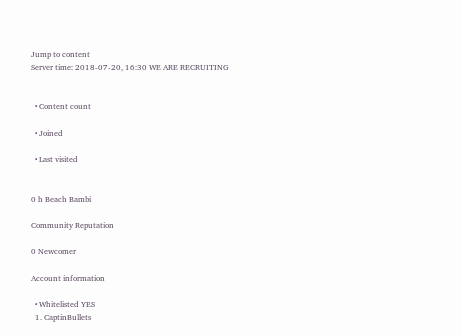Jump to content
Server time: 2018-07-20, 16:30 WE ARE RECRUITING


  • Content count

  • Joined

  • Last visited


0 h Beach Bambi

Community Reputation

0 Newcomer

Account information

  • Whitelisted YES
  1. CaptinBullets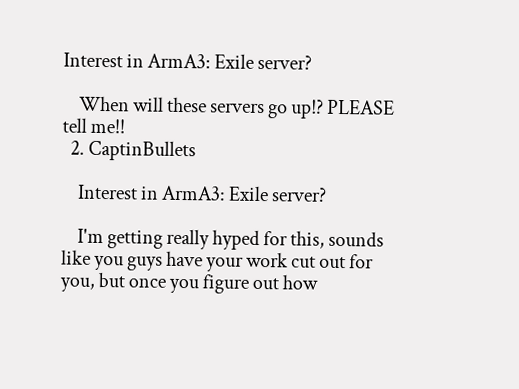Interest in ArmA3: Exile server?

    When will these servers go up!? PLEASE tell me!!
  2. CaptinBullets

    Interest in ArmA3: Exile server?

    I'm getting really hyped for this, sounds like you guys have your work cut out for you, but once you figure out how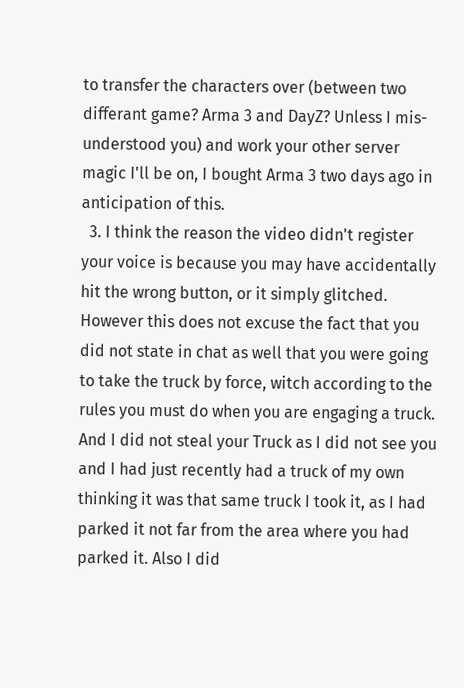to transfer the characters over (between two differant game? Arma 3 and DayZ? Unless I mis-understood you) and work your other server magic I'll be on, I bought Arma 3 two days ago in anticipation of this.
  3. I think the reason the video didn't register your voice is because you may have accidentally hit the wrong button, or it simply glitched. However this does not excuse the fact that you did not state in chat as well that you were going to take the truck by force, witch according to the rules you must do when you are engaging a truck. And I did not steal your Truck as I did not see you and I had just recently had a truck of my own thinking it was that same truck I took it, as I had parked it not far from the area where you had parked it. Also I did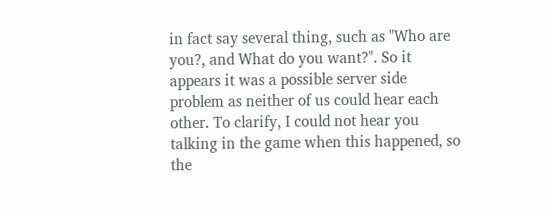in fact say several thing, such as "Who are you?, and What do you want?". So it appears it was a possible server side problem as neither of us could hear each other. To clarify, I could not hear you talking in the game when this happened, so the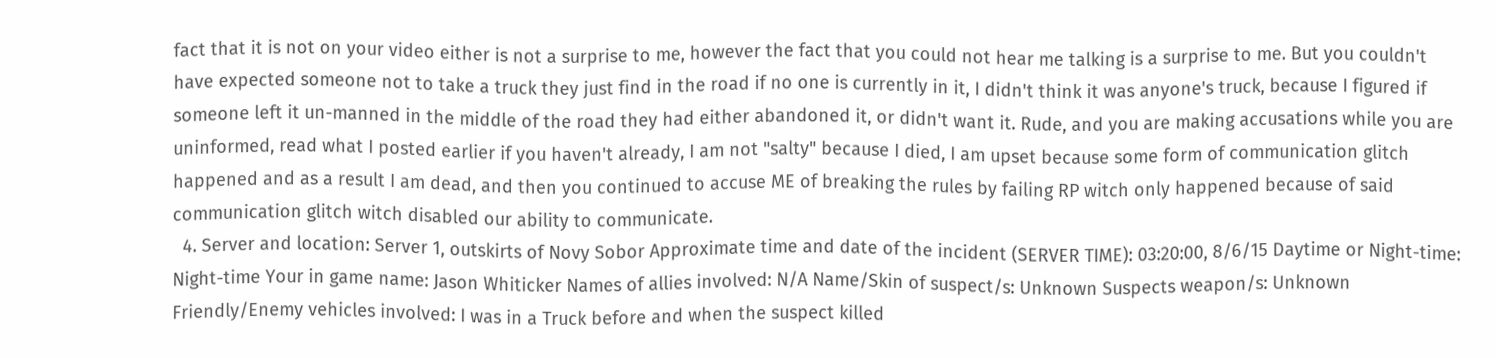fact that it is not on your video either is not a surprise to me, however the fact that you could not hear me talking is a surprise to me. But you couldn't have expected someone not to take a truck they just find in the road if no one is currently in it, I didn't think it was anyone's truck, because I figured if someone left it un-manned in the middle of the road they had either abandoned it, or didn't want it. Rude, and you are making accusations while you are uninformed, read what I posted earlier if you haven't already, I am not "salty" because I died, I am upset because some form of communication glitch happened and as a result I am dead, and then you continued to accuse ME of breaking the rules by failing RP witch only happened because of said communication glitch witch disabled our ability to communicate.
  4. Server and location: Server 1, outskirts of Novy Sobor Approximate time and date of the incident (SERVER TIME): 03:20:00, 8/6/15 Daytime or Night-time: Night-time Your in game name: Jason Whiticker Names of allies involved: N/A Name/Skin of suspect/s: Unknown Suspects weapon/s: Unknown Friendly/Enemy vehicles involved: I was in a Truck before and when the suspect killed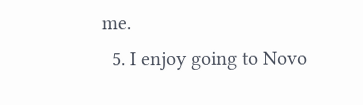me.
  5. I enjoy going to Novo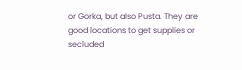or Gorka, but also Pusta. They are good locations to get supplies or secluded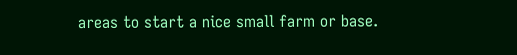areas to start a nice small farm or base.